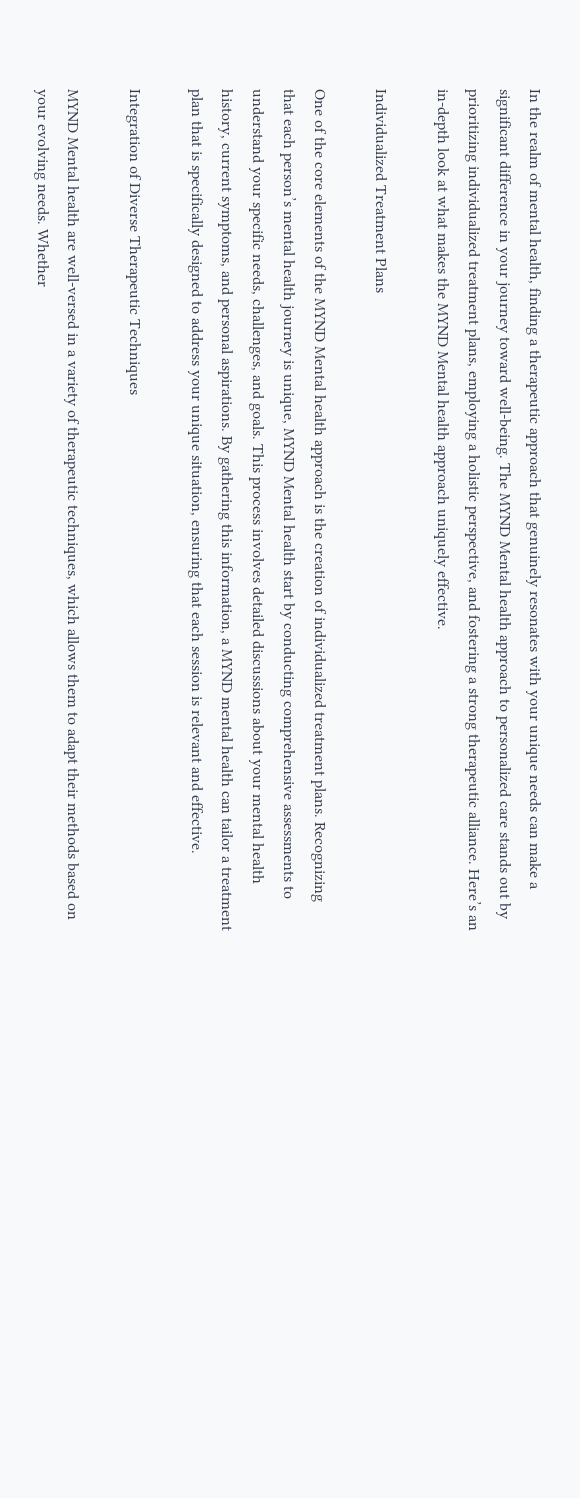In the realm of mental health, finding a therapeutic approach that genuinely resonates with your unique needs can make a significant difference in your journey toward well-being. The MYND Mental health approach to personalized care stands out by prioritizing individualized treatment plans, employing a holistic perspective, and fostering a strong therapeutic alliance. Here’s an in-depth look at what makes the MYND Mental health approach uniquely effective.

Individualized Treatment Plans

One of the core elements of the MYND Mental health approach is the creation of individualized treatment plans. Recognizing that each person’s mental health journey is unique, MYND Mental health start by conducting comprehensive assessments to understand your specific needs, challenges, and goals. This process involves detailed discussions about your mental health history, current symptoms, and personal aspirations. By gathering this information, a MYND mental health can tailor a treatment plan that is specifically designed to address your unique situation, ensuring that each session is relevant and effective.

Integration of Diverse Therapeutic Techniques

MYND Mental health are well-versed in a variety of therapeutic techniques, which allows them to adapt their methods based on your evolving needs. Whether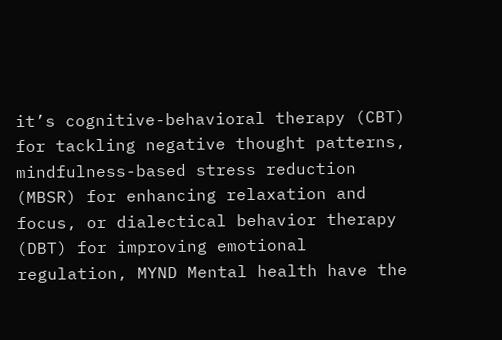it’s cognitive-behavioral therapy (CBT) for tackling negative thought patterns, mindfulness-based stress reduction (MBSR) for enhancing relaxation and focus, or dialectical behavior therapy (DBT) for improving emotional regulation, MYND Mental health have the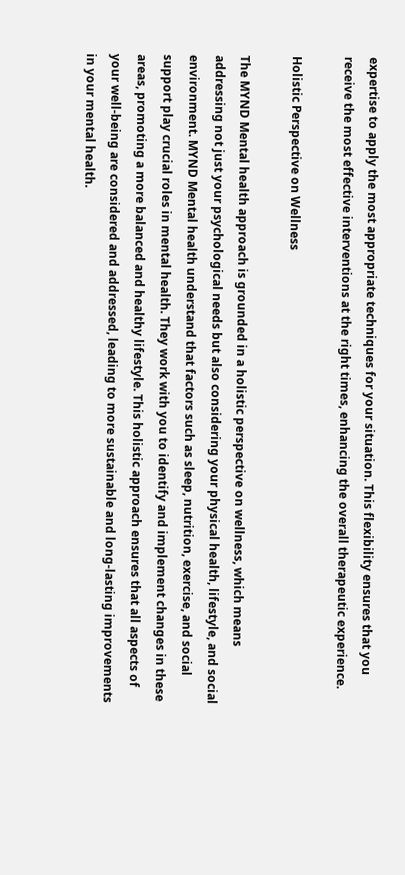expertise to apply the most appropriate techniques for your situation. This flexibility ensures that you receive the most effective interventions at the right times, enhancing the overall therapeutic experience.

Holistic Perspective on Wellness

The MYND Mental health approach is grounded in a holistic perspective on wellness, which means addressing not just your psychological needs but also considering your physical health, lifestyle, and social environment. MYND Mental health understand that factors such as sleep, nutrition, exercise, and social support play crucial roles in mental health. They work with you to identify and implement changes in these areas, promoting a more balanced and healthy lifestyle. This holistic approach ensures that all aspects of your well-being are considered and addressed, leading to more sustainable and long-lasting improvements in your mental health.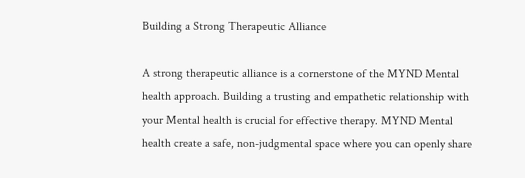Building a Strong Therapeutic Alliance

A strong therapeutic alliance is a cornerstone of the MYND Mental health approach. Building a trusting and empathetic relationship with your Mental health is crucial for effective therapy. MYND Mental health create a safe, non-judgmental space where you can openly share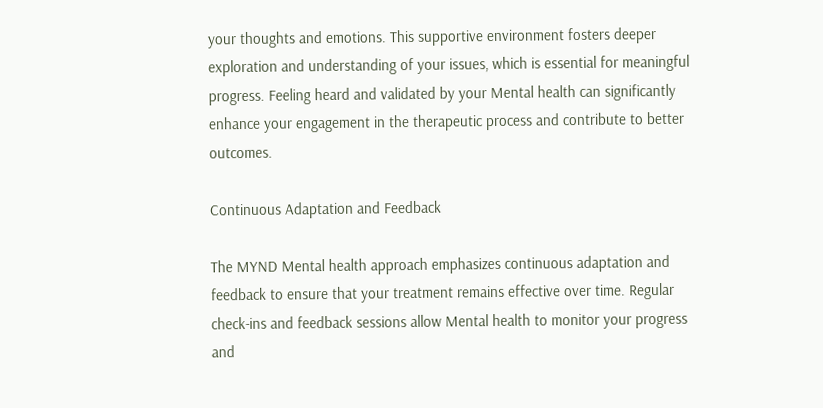your thoughts and emotions. This supportive environment fosters deeper exploration and understanding of your issues, which is essential for meaningful progress. Feeling heard and validated by your Mental health can significantly enhance your engagement in the therapeutic process and contribute to better outcomes.

Continuous Adaptation and Feedback

The MYND Mental health approach emphasizes continuous adaptation and feedback to ensure that your treatment remains effective over time. Regular check-ins and feedback sessions allow Mental health to monitor your progress and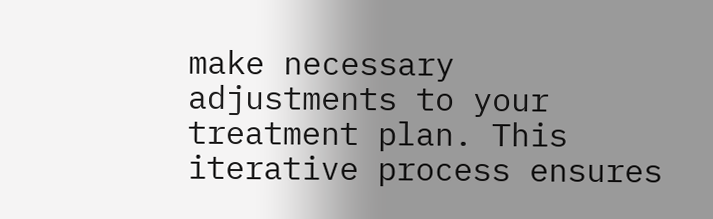make necessary adjustments to your treatment plan. This iterative process ensures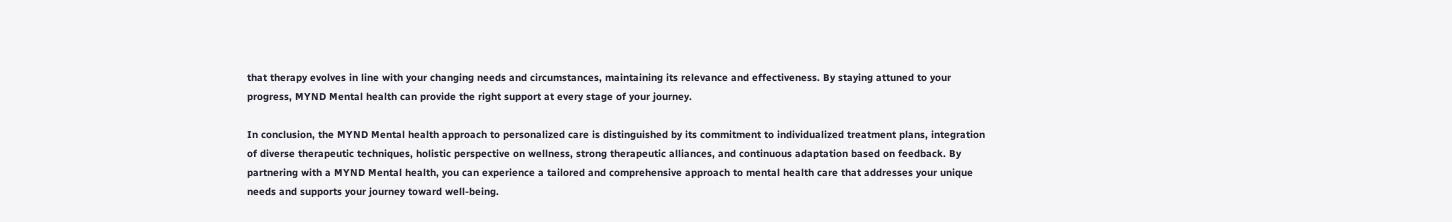that therapy evolves in line with your changing needs and circumstances, maintaining its relevance and effectiveness. By staying attuned to your progress, MYND Mental health can provide the right support at every stage of your journey.

In conclusion, the MYND Mental health approach to personalized care is distinguished by its commitment to individualized treatment plans, integration of diverse therapeutic techniques, holistic perspective on wellness, strong therapeutic alliances, and continuous adaptation based on feedback. By partnering with a MYND Mental health, you can experience a tailored and comprehensive approach to mental health care that addresses your unique needs and supports your journey toward well-being.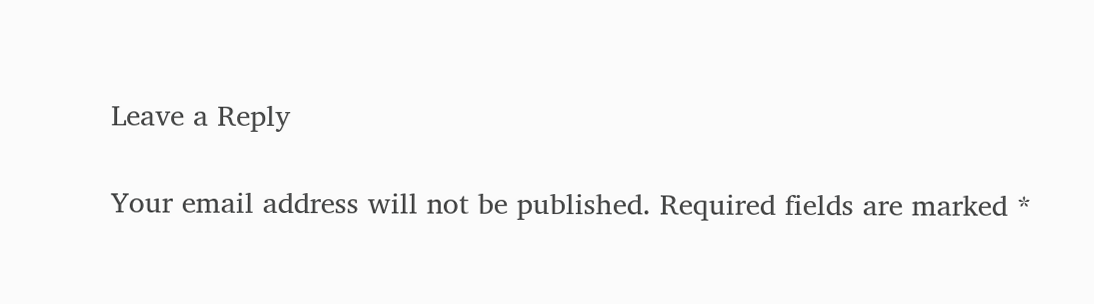Leave a Reply

Your email address will not be published. Required fields are marked *